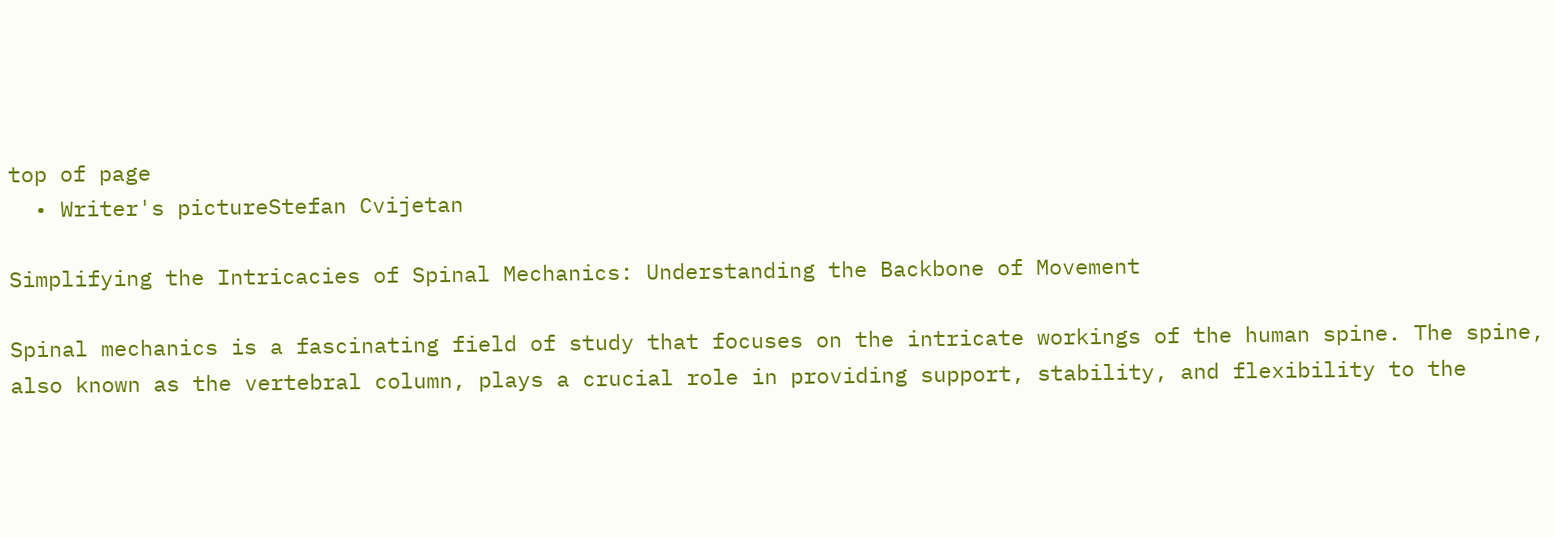top of page
  • Writer's pictureStefan Cvijetan

Simplifying the Intricacies of Spinal Mechanics: Understanding the Backbone of Movement

Spinal mechanics is a fascinating field of study that focuses on the intricate workings of the human spine. The spine, also known as the vertebral column, plays a crucial role in providing support, stability, and flexibility to the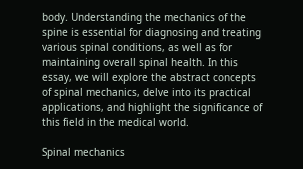body. Understanding the mechanics of the spine is essential for diagnosing and treating various spinal conditions, as well as for maintaining overall spinal health. In this essay, we will explore the abstract concepts of spinal mechanics, delve into its practical applications, and highlight the significance of this field in the medical world.

Spinal mechanics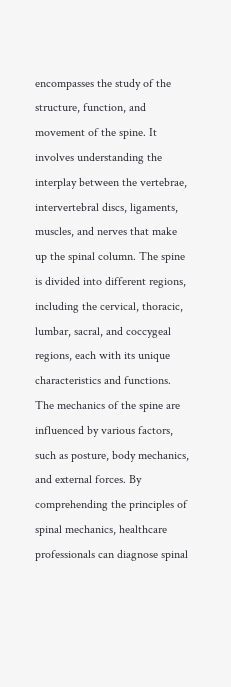encompasses the study of the structure, function, and movement of the spine. It involves understanding the interplay between the vertebrae, intervertebral discs, ligaments, muscles, and nerves that make up the spinal column. The spine is divided into different regions, including the cervical, thoracic, lumbar, sacral, and coccygeal regions, each with its unique characteristics and functions. The mechanics of the spine are influenced by various factors, such as posture, body mechanics, and external forces. By comprehending the principles of spinal mechanics, healthcare professionals can diagnose spinal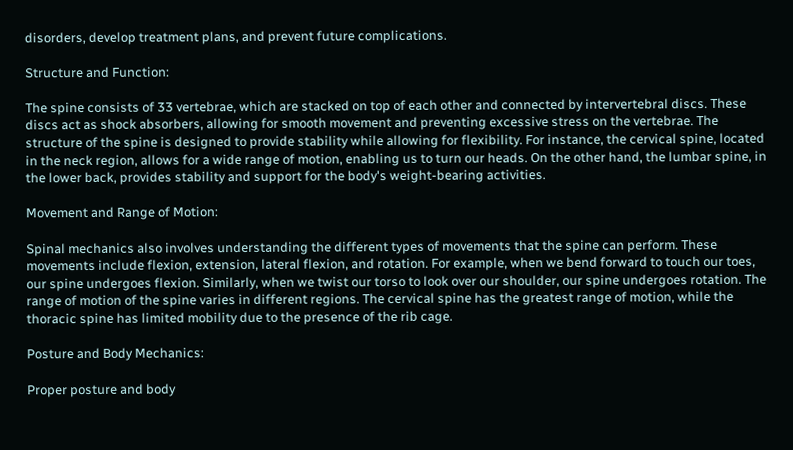disorders, develop treatment plans, and prevent future complications.

Structure and Function:

The spine consists of 33 vertebrae, which are stacked on top of each other and connected by intervertebral discs. These discs act as shock absorbers, allowing for smooth movement and preventing excessive stress on the vertebrae. The structure of the spine is designed to provide stability while allowing for flexibility. For instance, the cervical spine, located in the neck region, allows for a wide range of motion, enabling us to turn our heads. On the other hand, the lumbar spine, in the lower back, provides stability and support for the body's weight-bearing activities.

Movement and Range of Motion:

Spinal mechanics also involves understanding the different types of movements that the spine can perform. These movements include flexion, extension, lateral flexion, and rotation. For example, when we bend forward to touch our toes, our spine undergoes flexion. Similarly, when we twist our torso to look over our shoulder, our spine undergoes rotation. The range of motion of the spine varies in different regions. The cervical spine has the greatest range of motion, while the thoracic spine has limited mobility due to the presence of the rib cage.

Posture and Body Mechanics:

Proper posture and body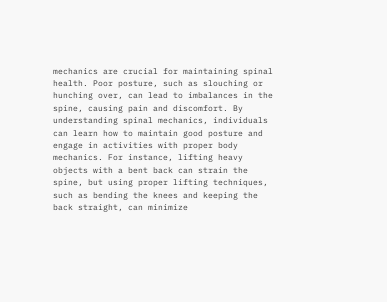mechanics are crucial for maintaining spinal health. Poor posture, such as slouching or hunching over, can lead to imbalances in the spine, causing pain and discomfort. By understanding spinal mechanics, individuals can learn how to maintain good posture and engage in activities with proper body mechanics. For instance, lifting heavy objects with a bent back can strain the spine, but using proper lifting techniques, such as bending the knees and keeping the back straight, can minimize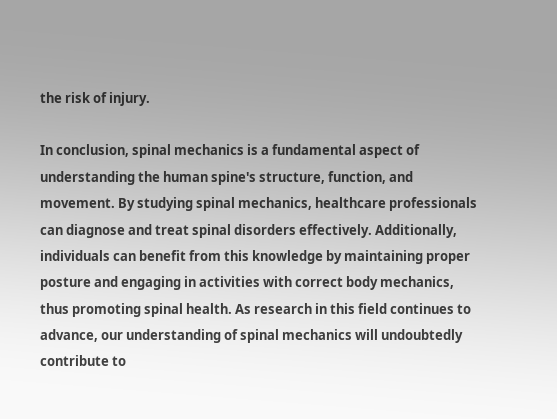the risk of injury.

In conclusion, spinal mechanics is a fundamental aspect of understanding the human spine's structure, function, and movement. By studying spinal mechanics, healthcare professionals can diagnose and treat spinal disorders effectively. Additionally, individuals can benefit from this knowledge by maintaining proper posture and engaging in activities with correct body mechanics, thus promoting spinal health. As research in this field continues to advance, our understanding of spinal mechanics will undoubtedly contribute to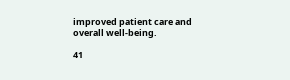improved patient care and overall well-being.

41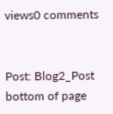views0 comments


Post: Blog2_Post
bottom of page